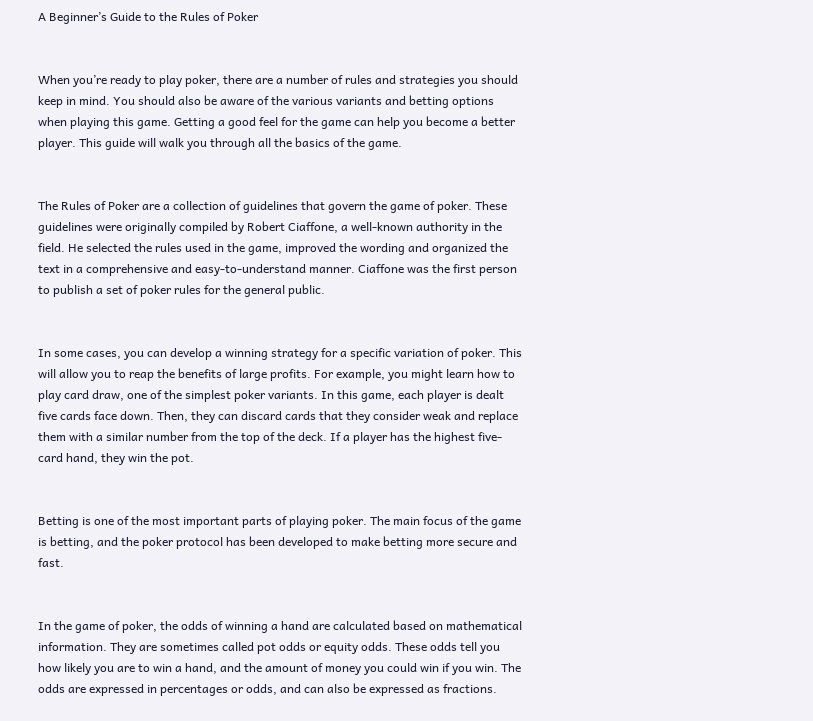A Beginner’s Guide to the Rules of Poker


When you’re ready to play poker, there are a number of rules and strategies you should keep in mind. You should also be aware of the various variants and betting options when playing this game. Getting a good feel for the game can help you become a better player. This guide will walk you through all the basics of the game.


The Rules of Poker are a collection of guidelines that govern the game of poker. These guidelines were originally compiled by Robert Ciaffone, a well-known authority in the field. He selected the rules used in the game, improved the wording and organized the text in a comprehensive and easy-to-understand manner. Ciaffone was the first person to publish a set of poker rules for the general public.


In some cases, you can develop a winning strategy for a specific variation of poker. This will allow you to reap the benefits of large profits. For example, you might learn how to play card draw, one of the simplest poker variants. In this game, each player is dealt five cards face down. Then, they can discard cards that they consider weak and replace them with a similar number from the top of the deck. If a player has the highest five-card hand, they win the pot.


Betting is one of the most important parts of playing poker. The main focus of the game is betting, and the poker protocol has been developed to make betting more secure and fast.


In the game of poker, the odds of winning a hand are calculated based on mathematical information. They are sometimes called pot odds or equity odds. These odds tell you how likely you are to win a hand, and the amount of money you could win if you win. The odds are expressed in percentages or odds, and can also be expressed as fractions.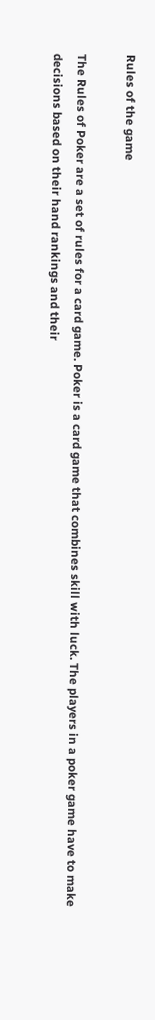Rules of the game

The Rules of Poker are a set of rules for a card game. Poker is a card game that combines skill with luck. The players in a poker game have to make decisions based on their hand rankings and their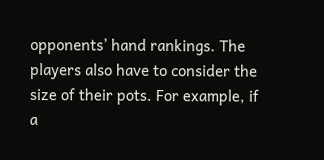opponents’ hand rankings. The players also have to consider the size of their pots. For example, if a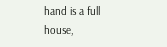hand is a full house,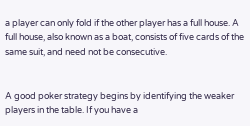a player can only fold if the other player has a full house. A full house, also known as a boat, consists of five cards of the same suit, and need not be consecutive.


A good poker strategy begins by identifying the weaker players in the table. If you have a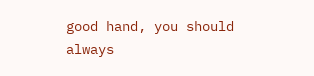good hand, you should always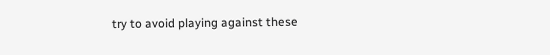try to avoid playing against these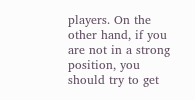players. On the other hand, if you are not in a strong position, you should try to get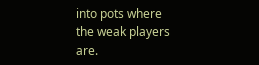into pots where the weak players are.